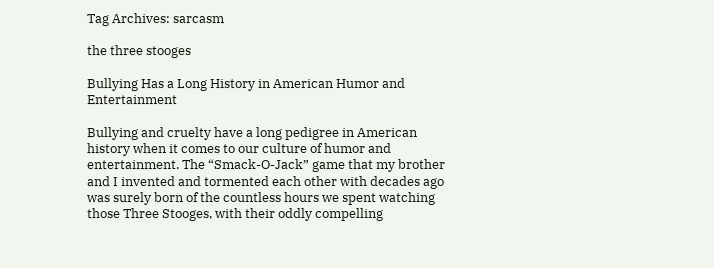Tag Archives: sarcasm

the three stooges

Bullying Has a Long History in American Humor and Entertainment

Bullying and cruelty have a long pedigree in American history when it comes to our culture of humor and entertainment. The “Smack-O-Jack” game that my brother and I invented and tormented each other with decades ago was surely born of the countless hours we spent watching those Three Stooges, with their oddly compelling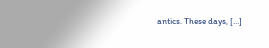antics. These days, […]